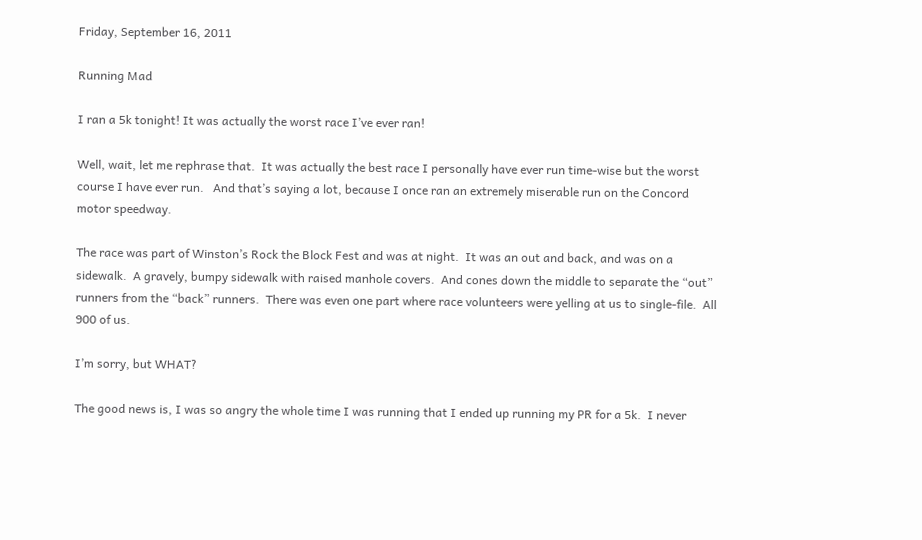Friday, September 16, 2011

Running Mad

I ran a 5k tonight! It was actually the worst race I’ve ever ran!

Well, wait, let me rephrase that.  It was actually the best race I personally have ever run time-wise but the worst course I have ever run.   And that’s saying a lot, because I once ran an extremely miserable run on the Concord motor speedway.

The race was part of Winston’s Rock the Block Fest and was at night.  It was an out and back, and was on a sidewalk.  A gravely, bumpy sidewalk with raised manhole covers.  And cones down the middle to separate the “out” runners from the “back” runners.  There was even one part where race volunteers were yelling at us to single-file.  All 900 of us.

I’m sorry, but WHAT?

The good news is, I was so angry the whole time I was running that I ended up running my PR for a 5k.  I never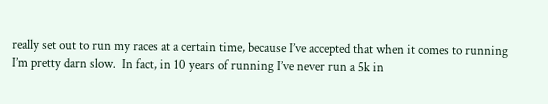really set out to run my races at a certain time, because I’ve accepted that when it comes to running I’m pretty darn slow.  In fact, in 10 years of running I’ve never run a 5k in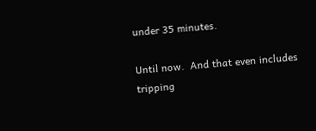under 35 minutes.

Until now.  And that even includes tripping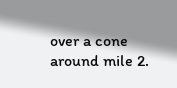over a cone around mile 2.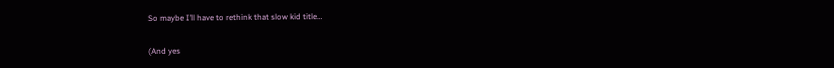So maybe I’ll have to rethink that slow kid title…

(And yes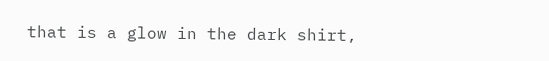that is a glow in the dark shirt,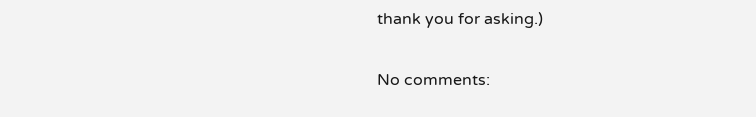thank you for asking.)

No comments: